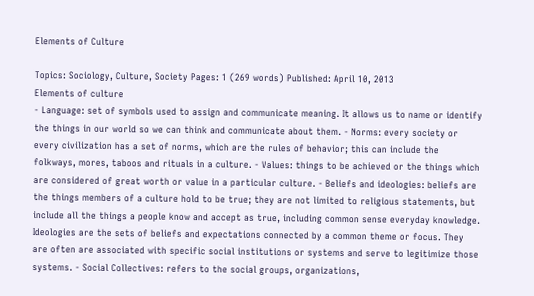Elements of Culture

Topics: Sociology, Culture, Society Pages: 1 (269 words) Published: April 10, 2013
Elements of culture
- Language: set of symbols used to assign and communicate meaning. It allows us to name or identify the things in our world so we can think and communicate about them. - Norms: every society or every civilization has a set of norms, which are the rules of behavior; this can include the folkways, mores, taboos and rituals in a culture. - Values: things to be achieved or the things which are considered of great worth or value in a particular culture. - Beliefs and ideologies: beliefs are the things members of a culture hold to be true; they are not limited to religious statements, but include all the things a people know and accept as true, including common sense everyday knowledge. Ideologies are the sets of beliefs and expectations connected by a common theme or focus. They are often are associated with specific social institutions or systems and serve to legitimize those systems. - Social Collectives: refers to the social groups, organizations,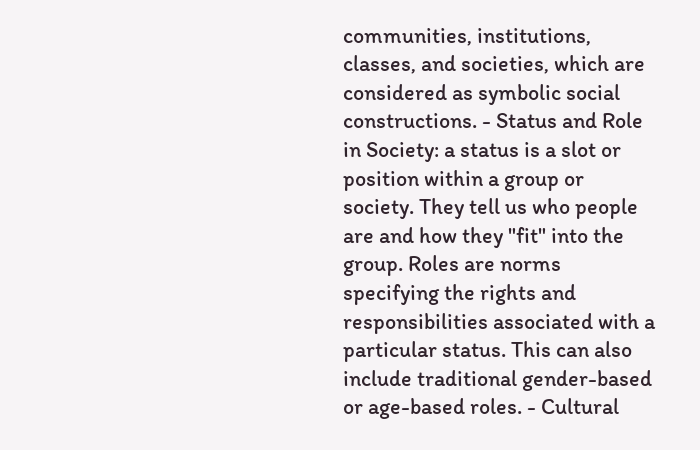communities, institutions, classes, and societies, which are considered as symbolic social constructions. - Status and Role in Society: a status is a slot or position within a group or society. They tell us who people are and how they "fit" into the group. Roles are norms specifying the rights and responsibilities associated with a particular status. This can also include traditional gender-based or age-based roles. - Cultural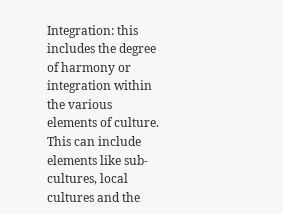Integration: this includes the degree of harmony or integration within the various elements of culture. This can include elements like sub-cultures, local cultures and the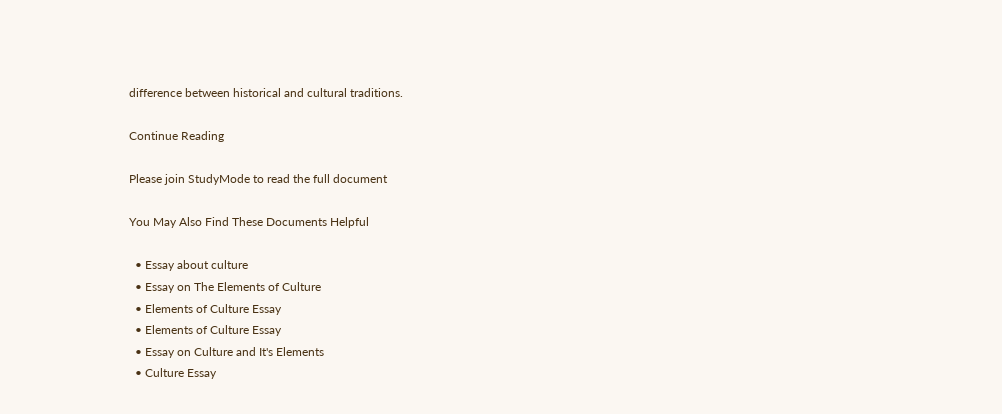difference between historical and cultural traditions.

Continue Reading

Please join StudyMode to read the full document

You May Also Find These Documents Helpful

  • Essay about culture
  • Essay on The Elements of Culture
  • Elements of Culture Essay
  • Elements of Culture Essay
  • Essay on Culture and It's Elements
  • Culture Essay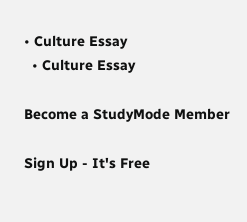• Culture Essay
  • Culture Essay

Become a StudyMode Member

Sign Up - It's Free